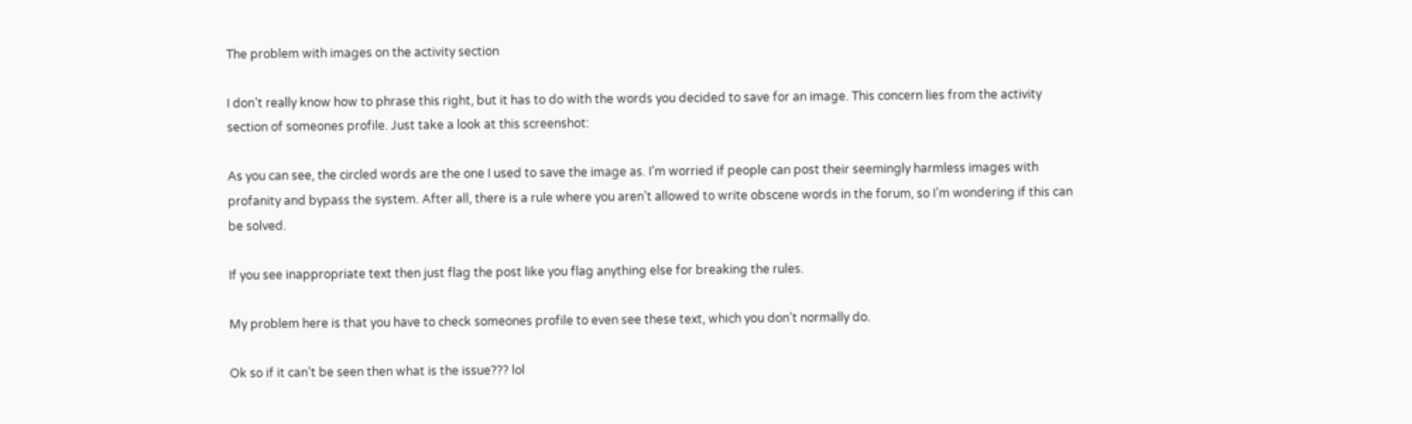The problem with images on the activity section

I don’t really know how to phrase this right, but it has to do with the words you decided to save for an image. This concern lies from the activity section of someones profile. Just take a look at this screenshot:

As you can see, the circled words are the one I used to save the image as. I’m worried if people can post their seemingly harmless images with profanity and bypass the system. After all, there is a rule where you aren’t allowed to write obscene words in the forum, so I’m wondering if this can be solved.

If you see inappropriate text then just flag the post like you flag anything else for breaking the rules.

My problem here is that you have to check someones profile to even see these text, which you don’t normally do.

Ok so if it can’t be seen then what is the issue??? lol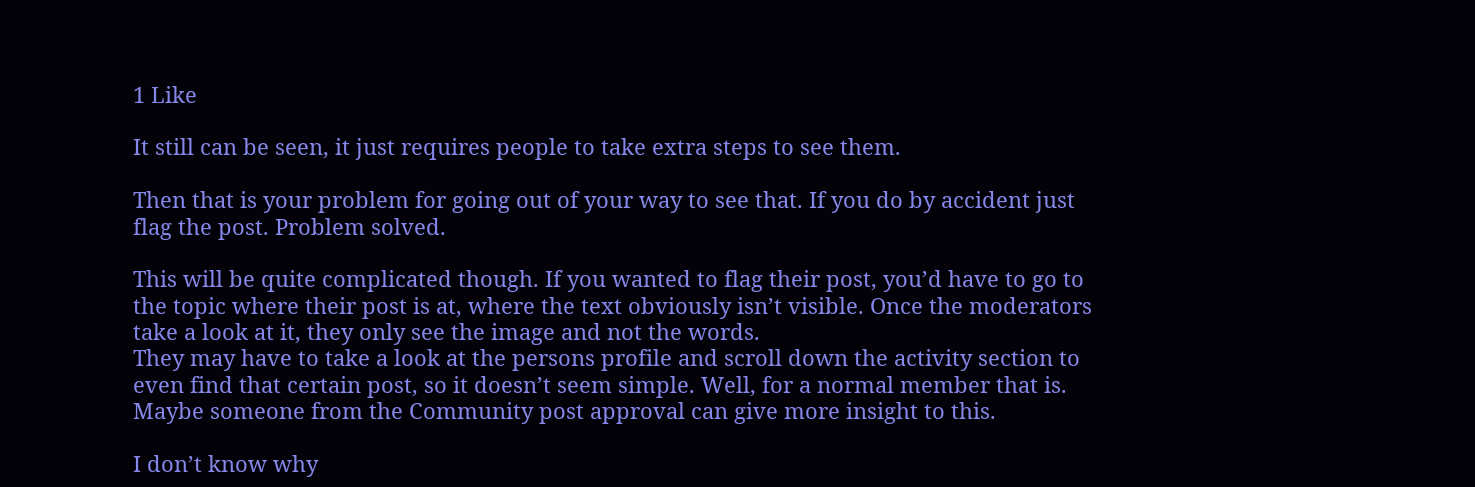1 Like

It still can be seen, it just requires people to take extra steps to see them.

Then that is your problem for going out of your way to see that. If you do by accident just flag the post. Problem solved.

This will be quite complicated though. If you wanted to flag their post, you’d have to go to the topic where their post is at, where the text obviously isn’t visible. Once the moderators take a look at it, they only see the image and not the words.
They may have to take a look at the persons profile and scroll down the activity section to even find that certain post, so it doesn’t seem simple. Well, for a normal member that is.
Maybe someone from the Community post approval can give more insight to this.

I don’t know why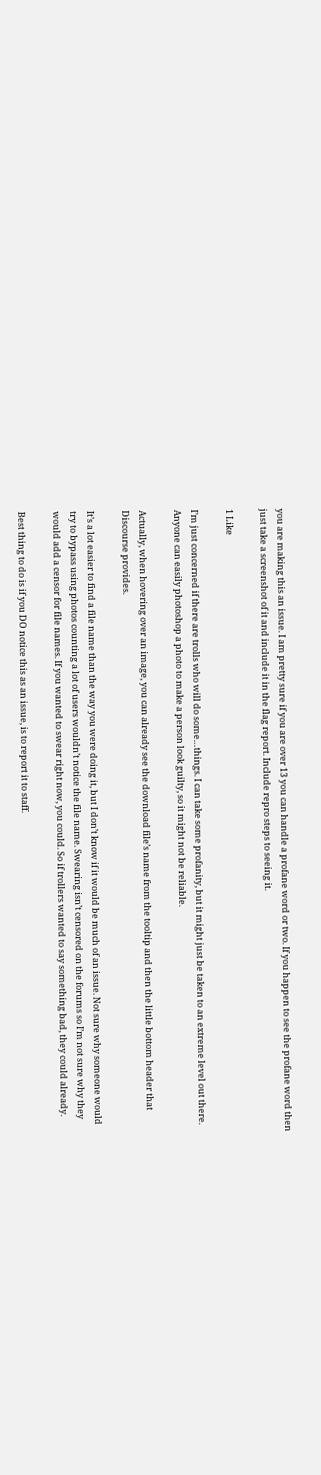you are making this an issue. I am pretty sure if you are over 13 you can handle a profane word or two. If you happen to see the profane word then just take a screenshot of it and include it in the flag report. Include repro steps to seeing it.

1 Like

I’m just concerned if there are trolls who will do some…things. I can take some profanity, but it might just be taken to an extreme level out there. Anyone can easily photoshop a photo to make a person look guilty, so it might not be reliable.

Actually, when hovering over an image, you can already see the download file’s name from the tooltip and then the little bottom header that Discourse provides.

It’s a lot easier to find a file name than the way you were doing it, but I don’t know if it would be much of an issue. Not sure why someone would try to bypass using photos counting a lot of users wouldn’t notice the file name. Swearing isn’t censored on the forums so I’m not sure why they would add a censor for file names. If you wanted to swear right now, you could. So if trollers wanted to say something bad, they could already.

Best thing to do is if you DO notice this as an issue, is to report it to staff.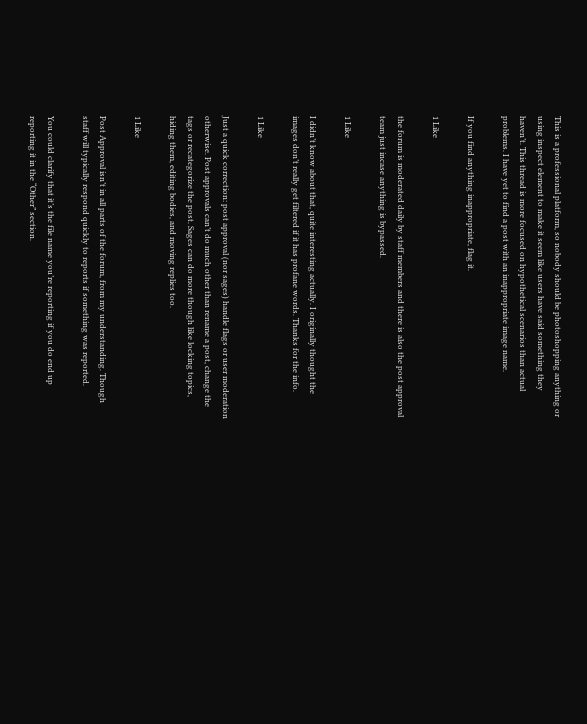This is a professional platform, so nobody should be photoshopping anything or using inspect element to make it seem like users have said something they haven’t. This thread is more focused on hypothetical scenarios than actual problems. I have yet to find a post with an inappropriate image name.

If you find anything inappropriate, flag it.

1 Like

the forum is moderated daily by staff members and there is also the post approval team just incase anything is bypassed.

1 Like

I didn’t know about that, quite interesting actually. I originally thought the images don’t really get filtered if it has profane words. Thanks for the info.

1 Like

Just a quick correction: post approval (nor sages) handle flags or user moderation otherwise. Post approvals can’t do much other than rename a post, change the tags or recategorize the post. Sages can do more though like locking topics, hiding them, editing bodies, and moving replies too.

1 Like

Post Approval isn’t in all parts of the forum, from my understanding. Though staff will typically respond quickly to reports if something was reported.

You could clarify that it’s the file name you’re reporting if you do end up reporting it in the “Other” section.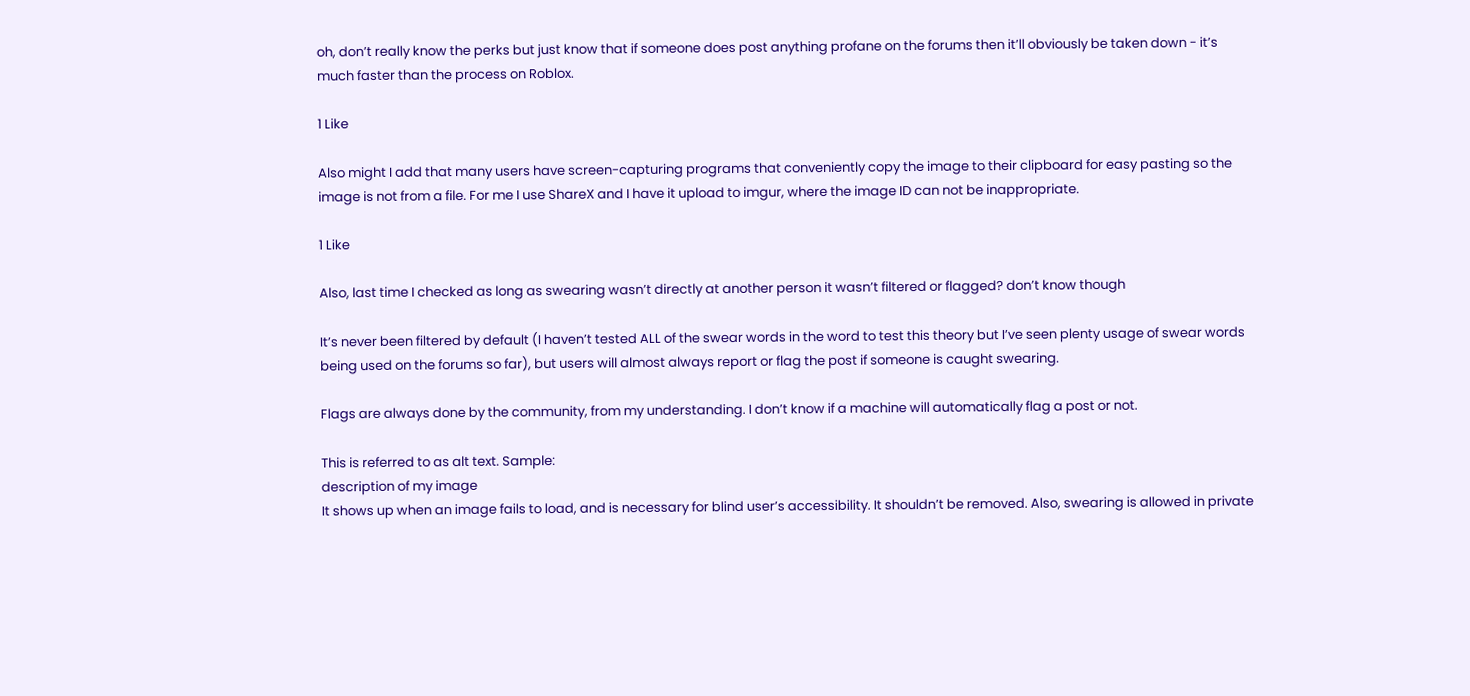oh, don’t really know the perks but just know that if someone does post anything profane on the forums then it’ll obviously be taken down - it’s much faster than the process on Roblox.

1 Like

Also might I add that many users have screen-capturing programs that conveniently copy the image to their clipboard for easy pasting so the image is not from a file. For me I use ShareX and I have it upload to imgur, where the image ID can not be inappropriate.

1 Like

Also, last time I checked as long as swearing wasn’t directly at another person it wasn’t filtered or flagged? don’t know though

It’s never been filtered by default (I haven’t tested ALL of the swear words in the word to test this theory but I’ve seen plenty usage of swear words being used on the forums so far), but users will almost always report or flag the post if someone is caught swearing.

Flags are always done by the community, from my understanding. I don’t know if a machine will automatically flag a post or not.

This is referred to as alt text. Sample:
description of my image
It shows up when an image fails to load, and is necessary for blind user’s accessibility. It shouldn’t be removed. Also, swearing is allowed in private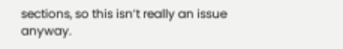sections, so this isn’t really an issue anyway.